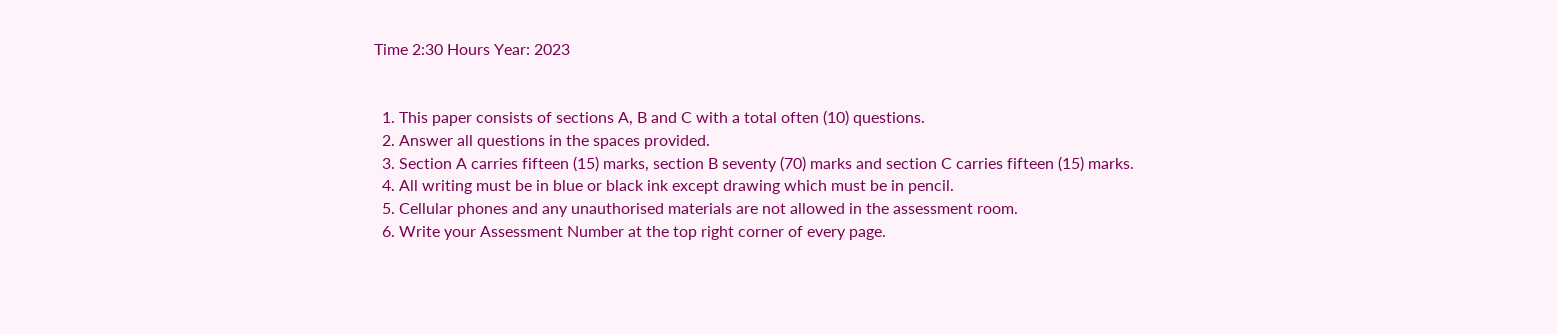Time 2:30 Hours Year: 2023


  1. This paper consists of sections A, B and C with a total often (10) questions.
  2. Answer all questions in the spaces provided.
  3. Section A carries fifteen (15) marks, section B seventy (70) marks and section C carries fifteen (15) marks.
  4. All writing must be in blue or black ink except drawing which must be in pencil.
  5. Cellular phones and any unauthorised materials are not allowed in the assessment room.
  6. Write your Assessment Number at the top right corner of every page.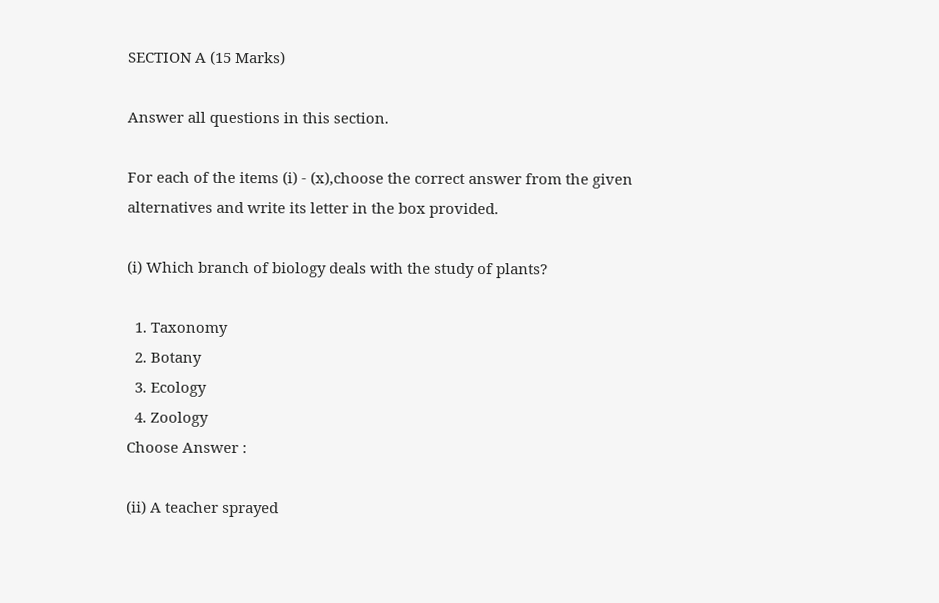SECTION A (15 Marks)

Answer all questions in this section.

For each of the items (i) - (x),choose the correct answer from the given alternatives and write its letter in the box provided.

(i) Which branch of biology deals with the study of plants?

  1. Taxonomy
  2. Botany
  3. Ecology
  4. Zoology
Choose Answer :

(ii) A teacher sprayed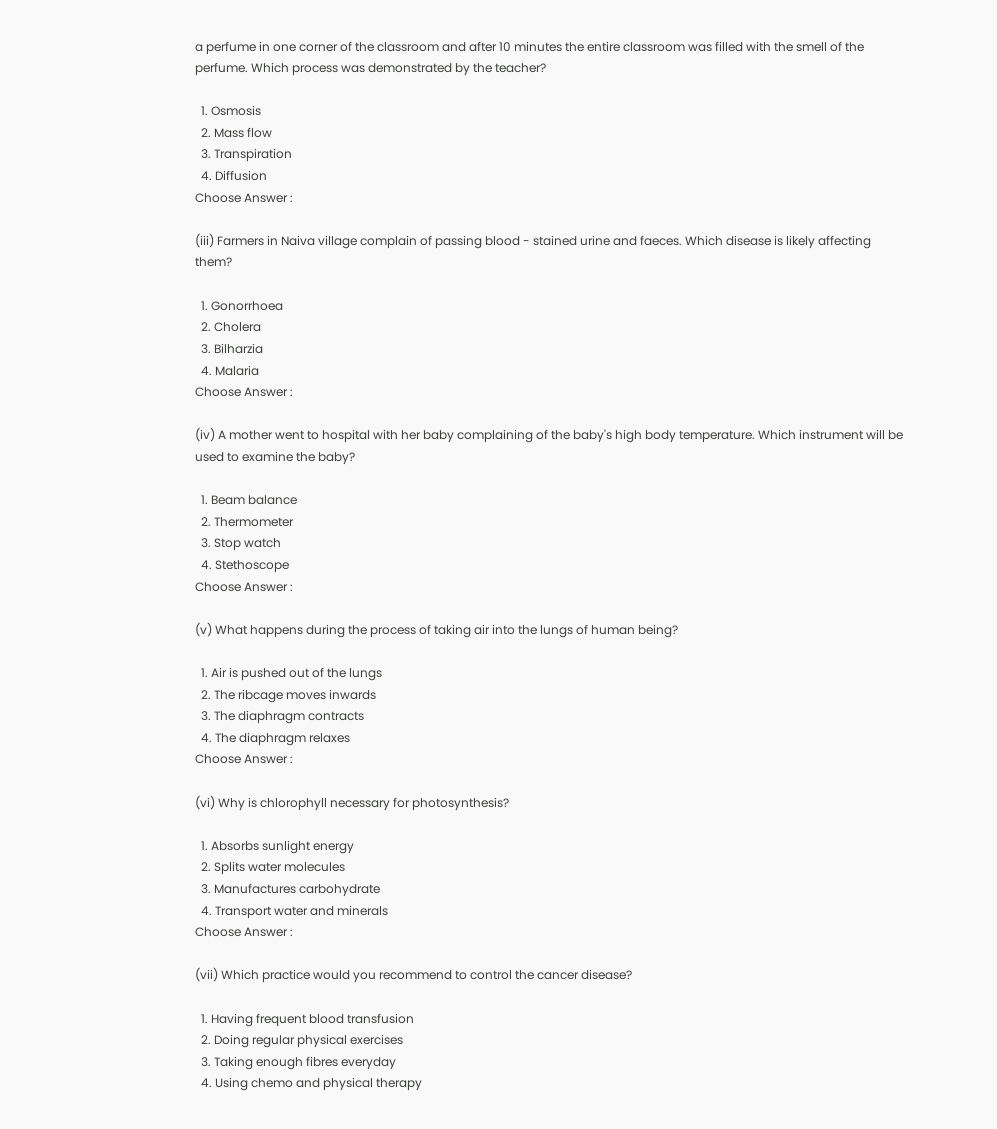a perfume in one corner of the classroom and after 10 minutes the entire classroom was filled with the smell of the perfume. Which process was demonstrated by the teacher?

  1. Osmosis
  2. Mass flow
  3. Transpiration
  4. Diffusion
Choose Answer :

(iii) Farmers in Naiva village complain of passing blood - stained urine and faeces. Which disease is likely affecting them?

  1. Gonorrhoea
  2. Cholera
  3. Bilharzia
  4. Malaria
Choose Answer :

(iv) A mother went to hospital with her baby complaining of the baby's high body temperature. Which instrument will be used to examine the baby?

  1. Beam balance
  2. Thermometer
  3. Stop watch
  4. Stethoscope
Choose Answer :

(v) What happens during the process of taking air into the lungs of human being?

  1. Air is pushed out of the lungs
  2. The ribcage moves inwards
  3. The diaphragm contracts
  4. The diaphragm relaxes
Choose Answer :

(vi) Why is chlorophyll necessary for photosynthesis?

  1. Absorbs sunlight energy
  2. Splits water molecules
  3. Manufactures carbohydrate
  4. Transport water and minerals
Choose Answer :

(vii) Which practice would you recommend to control the cancer disease?

  1. Having frequent blood transfusion
  2. Doing regular physical exercises
  3. Taking enough fibres everyday
  4. Using chemo and physical therapy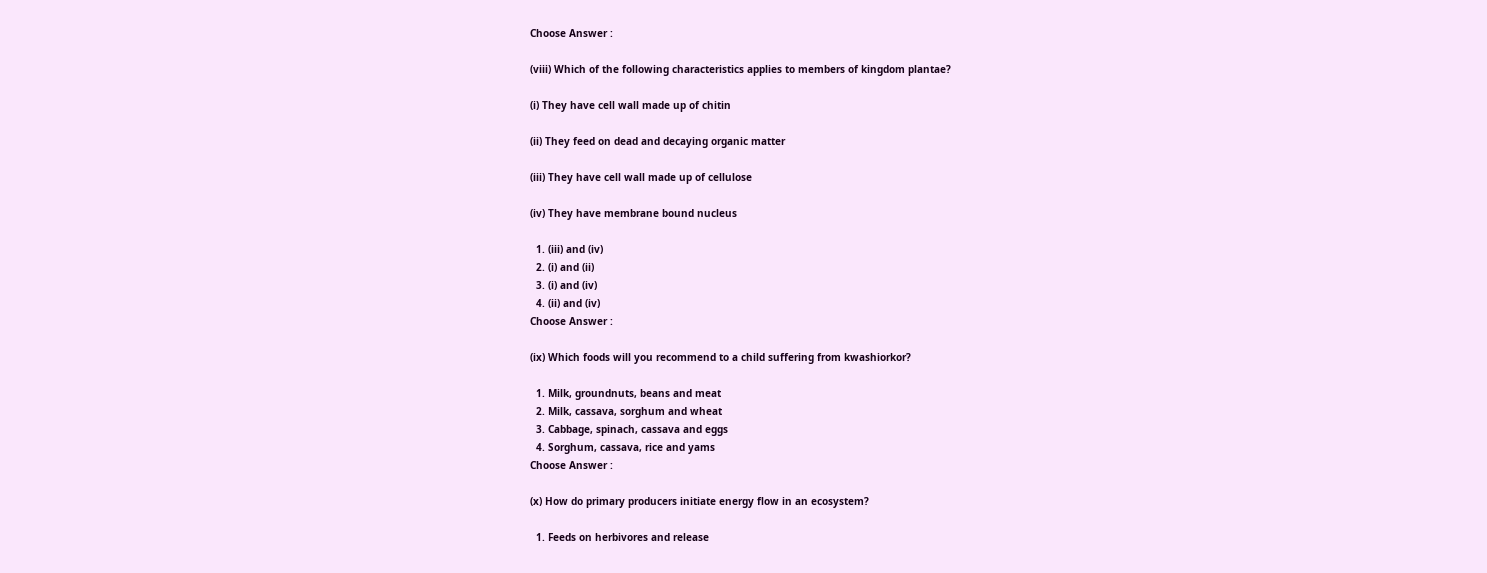Choose Answer :

(viii) Which of the following characteristics applies to members of kingdom plantae?

(i) They have cell wall made up of chitin

(ii) They feed on dead and decaying organic matter

(iii) They have cell wall made up of cellulose

(iv) They have membrane bound nucleus

  1. (iii) and (iv)
  2. (i) and (ii)
  3. (i) and (iv)
  4. (ii) and (iv)
Choose Answer :

(ix) Which foods will you recommend to a child suffering from kwashiorkor?

  1. Milk, groundnuts, beans and meat
  2. Milk, cassava, sorghum and wheat
  3. Cabbage, spinach, cassava and eggs
  4. Sorghum, cassava, rice and yams
Choose Answer :

(x) How do primary producers initiate energy flow in an ecosystem?

  1. Feeds on herbivores and release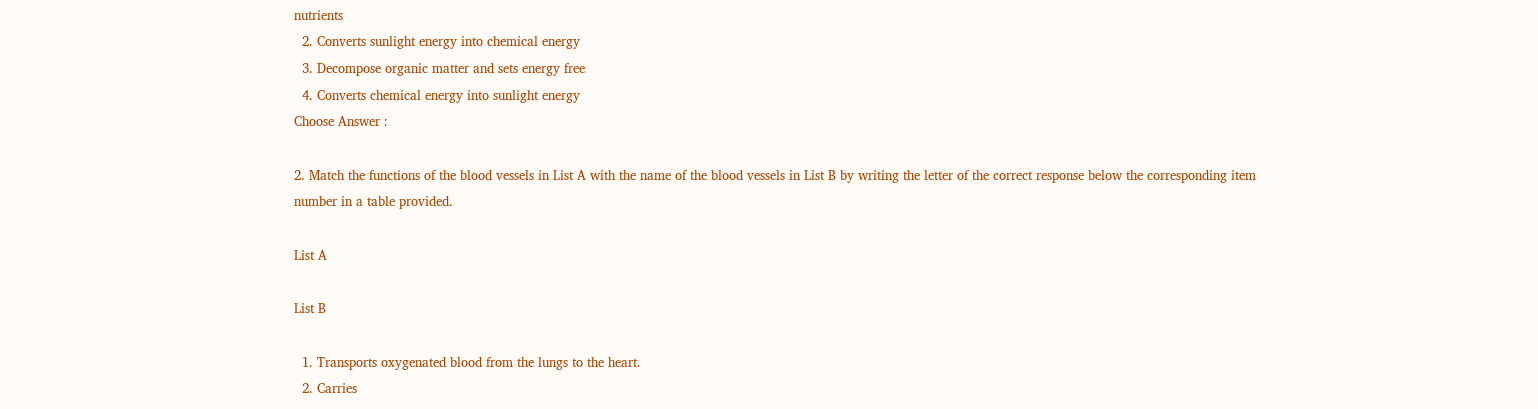nutrients
  2. Converts sunlight energy into chemical energy
  3. Decompose organic matter and sets energy free
  4. Converts chemical energy into sunlight energy
Choose Answer :

2. Match the functions of the blood vessels in List A with the name of the blood vessels in List B by writing the letter of the correct response below the corresponding item number in a table provided.

List A

List B

  1. Transports oxygenated blood from the lungs to the heart.
  2. Carries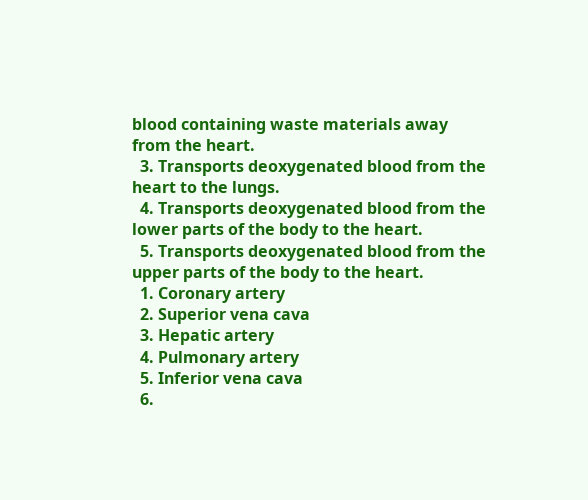blood containing waste materials away from the heart.
  3. Transports deoxygenated blood from the heart to the lungs.
  4. Transports deoxygenated blood from the lower parts of the body to the heart.
  5. Transports deoxygenated blood from the upper parts of the body to the heart.
  1. Coronary artery
  2. Superior vena cava
  3. Hepatic artery
  4. Pulmonary artery
  5. Inferior vena cava
  6.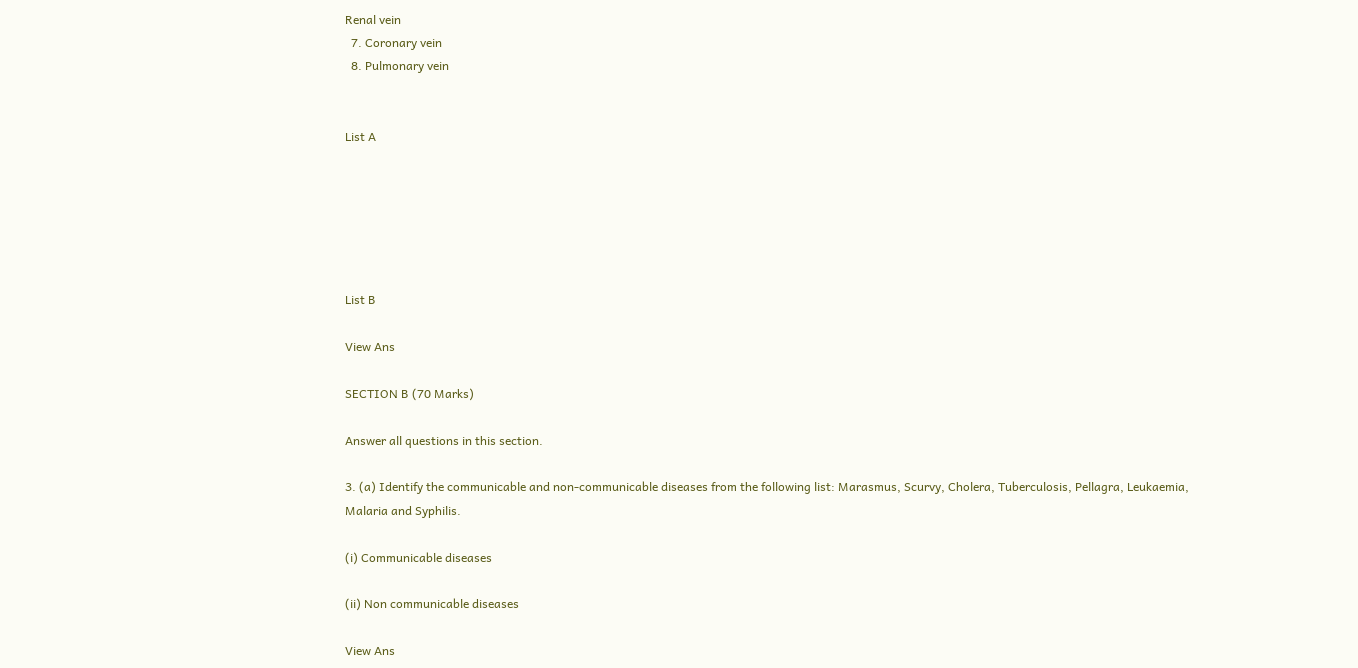Renal vein
  7. Coronary vein
  8. Pulmonary vein


List A






List B

View Ans

SECTION B (70 Marks)

Answer all questions in this section.

3. (a) Identify the communicable and non-communicable diseases from the following list: Marasmus, Scurvy, Cholera, Tuberculosis, Pellagra, Leukaemia, Malaria and Syphilis.

(i) Communicable diseases

(ii) Non communicable diseases

View Ans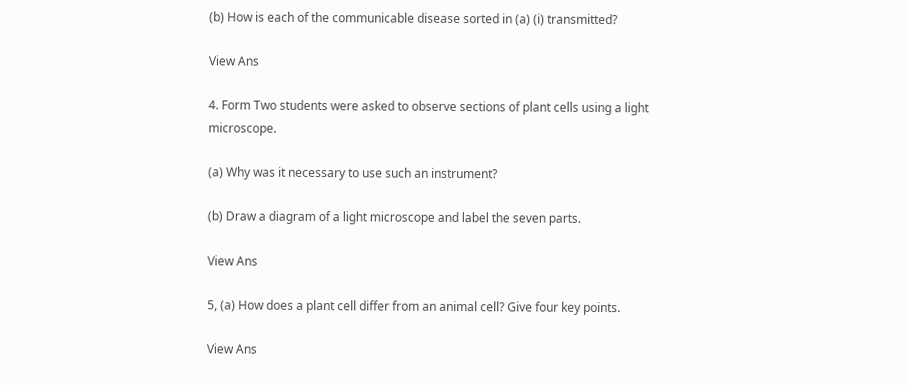(b) How is each of the communicable disease sorted in (a) (i) transmitted?

View Ans

4. Form Two students were asked to observe sections of plant cells using a light microscope.

(a) Why was it necessary to use such an instrument?

(b) Draw a diagram of a light microscope and label the seven parts.

View Ans

5, (a) How does a plant cell differ from an animal cell? Give four key points.

View Ans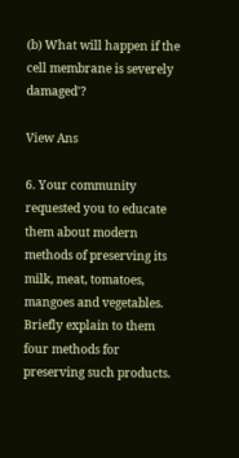(b) What will happen if the cell membrane is severely damaged'?

View Ans

6. Your community requested you to educate them about modern methods of preserving its milk, meat, tomatoes, mangoes and vegetables. Briefly explain to them four methods for preserving such products.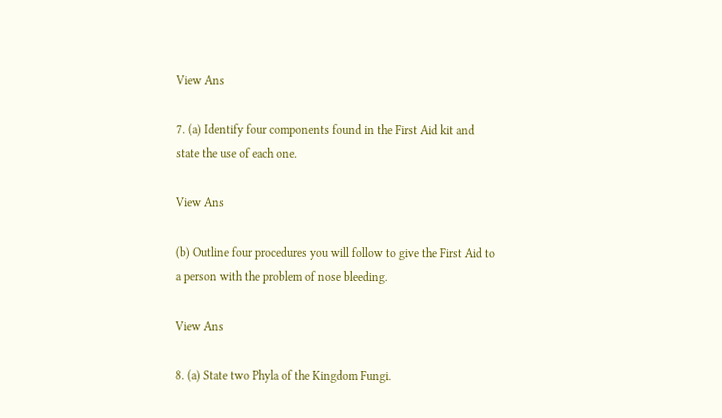View Ans

7. (a) Identify four components found in the First Aid kit and state the use of each one.

View Ans

(b) Outline four procedures you will follow to give the First Aid to a person with the problem of nose bleeding.

View Ans

8. (a) State two Phyla of the Kingdom Fungi.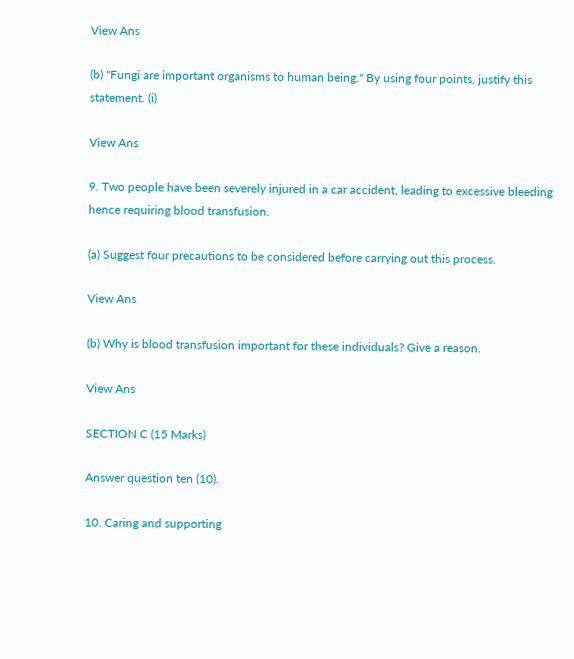View Ans

(b) "Fungi are important organisms to human being." By using four points, justify this statement. (i)

View Ans

9. Two people have been severely injured in a car accident, leading to excessive bleeding hence requiring blood transfusion.

(a) Suggest four precautions to be considered before carrying out this process.

View Ans

(b) Why is blood transfusion important for these individuals? Give a reason.

View Ans

SECTION C (15 Marks)

Answer question ten (10).

10. Caring and supporting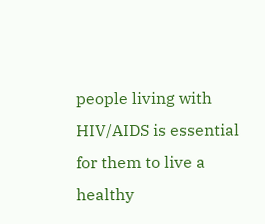people living with HIV/AIDS is essential for them to live a healthy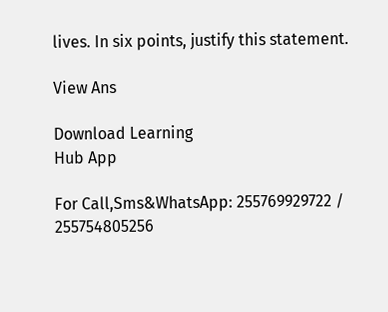lives. In six points, justify this statement.

View Ans

Download Learning
Hub App

For Call,Sms&WhatsApp: 255769929722 / 255754805256